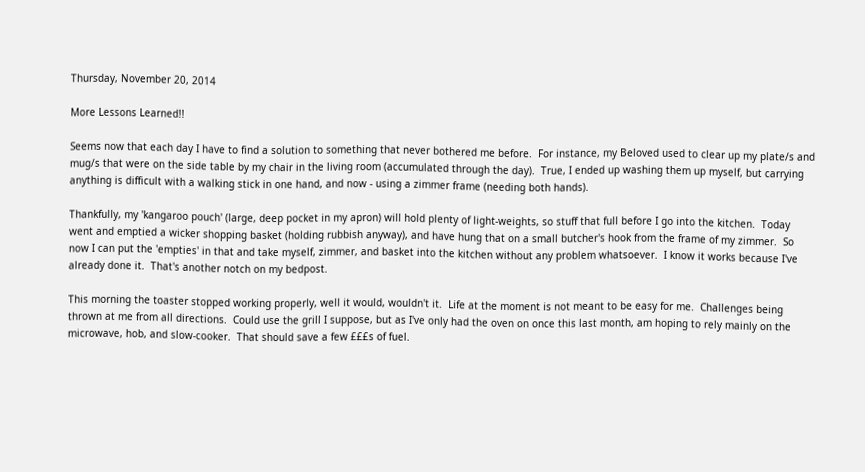Thursday, November 20, 2014

More Lessons Learned!!

Seems now that each day I have to find a solution to something that never bothered me before.  For instance, my Beloved used to clear up my plate/s and mug/s that were on the side table by my chair in the living room (accumulated through the day).  True, I ended up washing them up myself, but carrying anything is difficult with a walking stick in one hand, and now - using a zimmer frame (needing both hands).

Thankfully, my 'kangaroo pouch' (large, deep pocket in my apron) will hold plenty of light-weights, so stuff that full before I go into the kitchen.  Today went and emptied a wicker shopping basket (holding rubbish anyway), and have hung that on a small butcher's hook from the frame of my zimmer.  So now I can put the 'empties' in that and take myself, zimmer, and basket into the kitchen without any problem whatsoever.  I know it works because I've already done it.  That's another notch on my bedpost.

This morning the toaster stopped working properly, well it would, wouldn't it.  Life at the moment is not meant to be easy for me.  Challenges being thrown at me from all directions.  Could use the grill I suppose, but as I've only had the oven on once this last month, am hoping to rely mainly on the microwave, hob, and slow-cooker.  That should save a few £££s of fuel.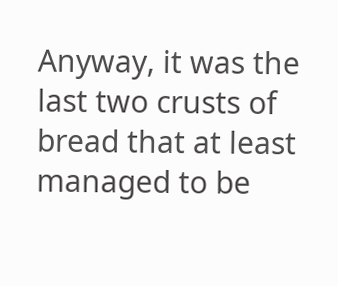Anyway, it was the last two crusts of bread that at least managed to be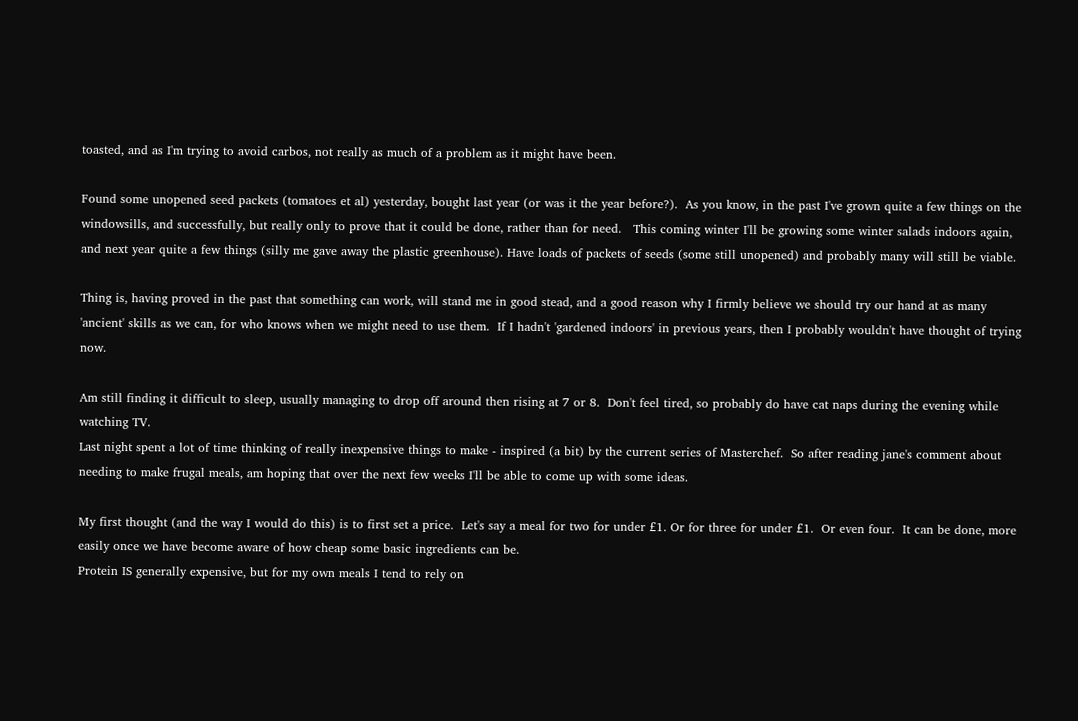toasted, and as I'm trying to avoid carbos, not really as much of a problem as it might have been.

Found some unopened seed packets (tomatoes et al) yesterday, bought last year (or was it the year before?).  As you know, in the past I've grown quite a few things on the windowsills, and successfully, but really only to prove that it could be done, rather than for need.   This coming winter I'll be growing some winter salads indoors again, and next year quite a few things (silly me gave away the plastic greenhouse). Have loads of packets of seeds (some still unopened) and probably many will still be viable.

Thing is, having proved in the past that something can work, will stand me in good stead, and a good reason why I firmly believe we should try our hand at as many 'ancient' skills as we can, for who knows when we might need to use them.  If I hadn't 'gardened indoors' in previous years, then I probably wouldn't have thought of trying now.

Am still finding it difficult to sleep, usually managing to drop off around then rising at 7 or 8.  Don't feel tired, so probably do have cat naps during the evening while watching TV.
Last night spent a lot of time thinking of really inexpensive things to make - inspired (a bit) by the current series of Masterchef.  So after reading jane's comment about needing to make frugal meals, am hoping that over the next few weeks I'll be able to come up with some ideas.

My first thought (and the way I would do this) is to first set a price.  Let's say a meal for two for under £1. Or for three for under £1.  Or even four.  It can be done, more easily once we have become aware of how cheap some basic ingredients can be.
Protein IS generally expensive, but for my own meals I tend to rely on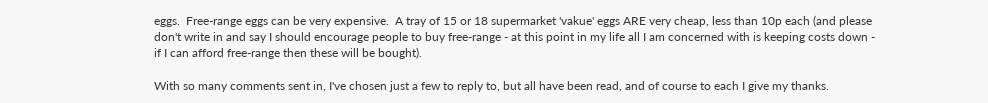eggs.  Free-range eggs can be very expensive.  A tray of 15 or 18 supermarket 'vakue' eggs ARE very cheap, less than 10p each (and please don't write in and say I should encourage people to buy free-range - at this point in my life all I am concerned with is keeping costs down - if I can afford free-range then these will be bought).

With so many comments sent in, I've chosen just a few to reply to, but all have been read, and of course to each I give my thanks.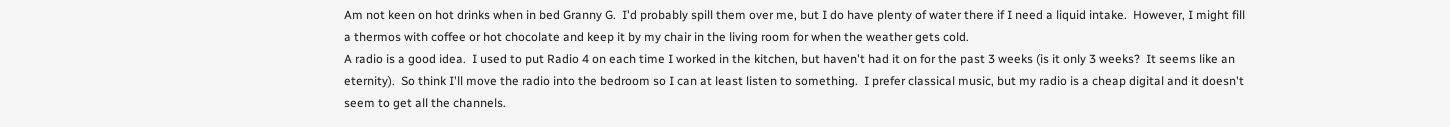Am not keen on hot drinks when in bed Granny G.  I'd probably spill them over me, but I do have plenty of water there if I need a liquid intake.  However, I might fill a thermos with coffee or hot chocolate and keep it by my chair in the living room for when the weather gets cold.
A radio is a good idea.  I used to put Radio 4 on each time I worked in the kitchen, but haven't had it on for the past 3 weeks (is it only 3 weeks?  It seems like an eternity).  So think I'll move the radio into the bedroom so I can at least listen to something.  I prefer classical music, but my radio is a cheap digital and it doesn't seem to get all the channels.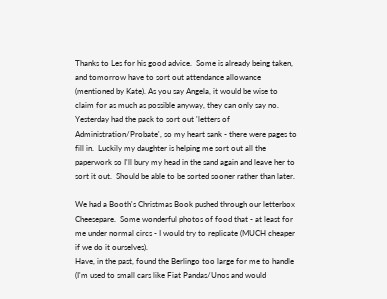Thanks to Les for his good advice.  Some is already being taken, and tomorrow have to sort out attendance allowance (mentioned by Kate). As you say Angela, it would be wise to claim for as much as possible anyway, they can only say no.
Yesterday had the pack to sort out 'letters of Administration/Probate', so my heart sank - there were pages to fill in.  Luckily my daughter is helping me sort out all the paperwork so I'll bury my head in the sand again and leave her to sort it out.  Should be able to be sorted sooner rather than later.

We had a Booth's Christmas Book pushed through our letterbox Cheesepare.  Some wonderful photos of food that - at least for me under normal circs - I would try to replicate (MUCH cheaper if we do it ourselves).
Have, in the past, found the Berlingo too large for me to handle (I'm used to small cars like Fiat Pandas/Unos and would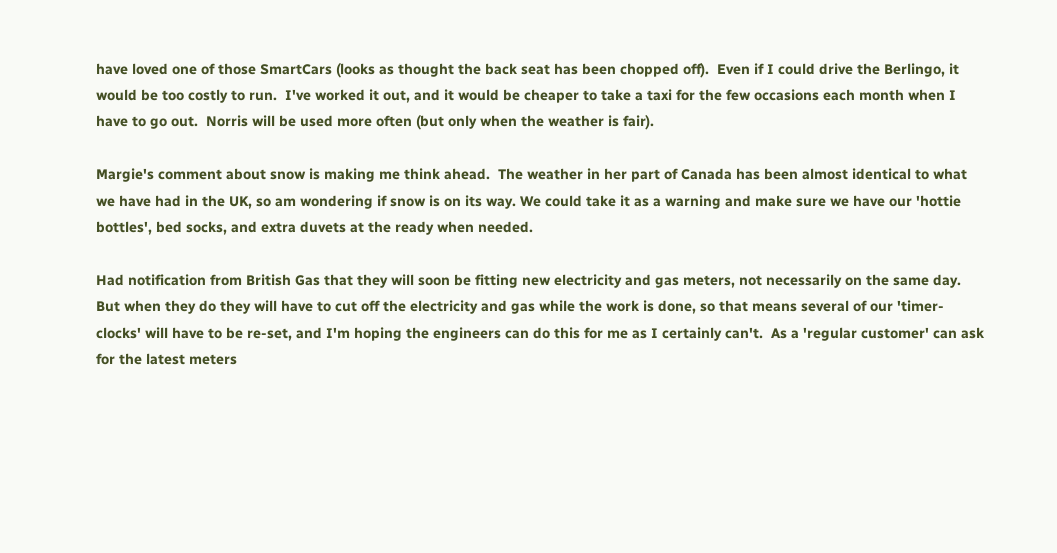have loved one of those SmartCars (looks as thought the back seat has been chopped off).  Even if I could drive the Berlingo, it would be too costly to run.  I've worked it out, and it would be cheaper to take a taxi for the few occasions each month when I have to go out.  Norris will be used more often (but only when the weather is fair).

Margie's comment about snow is making me think ahead.  The weather in her part of Canada has been almost identical to what we have had in the UK, so am wondering if snow is on its way. We could take it as a warning and make sure we have our 'hottie bottles', bed socks, and extra duvets at the ready when needed.

Had notification from British Gas that they will soon be fitting new electricity and gas meters, not necessarily on the same day.  But when they do they will have to cut off the electricity and gas while the work is done, so that means several of our 'timer-clocks' will have to be re-set, and I'm hoping the engineers can do this for me as I certainly can't.  As a 'regular customer' can ask for the latest meters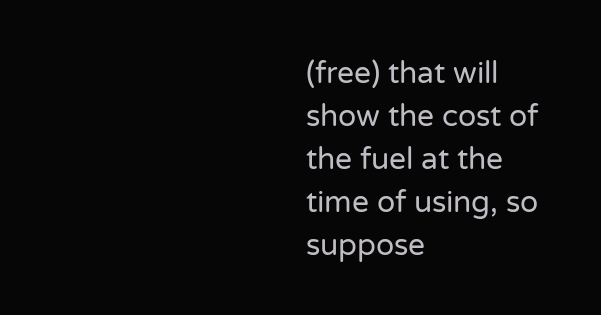(free) that will show the cost of the fuel at the time of using, so suppose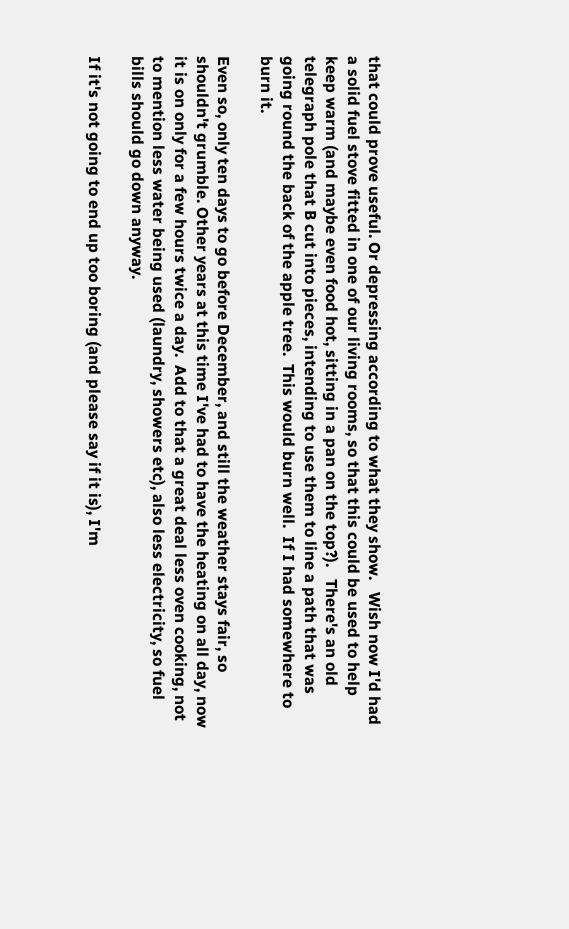that could prove useful. Or depressing according to what they show.   Wish now I'd had a solid fuel stove fitted in one of our living rooms, so that this could be used to help keep warm (and maybe even food hot, sitting in a pan on the top?).   There's an old telegraph pole that B cut into pieces, intending to use them to line a path that was going round the back of the apple tree.  This would burn well.  If I had somewhere to burn it.

Even so, only ten days to go before December, and still the weather stays fair, so shouldn't grumble. Other years at this time I've had to have the heating on all day, now it is on only for a few hours twice a day.  Add to that a great deal less oven cooking, not to mention less water being used (laundry, showers etc), also less electricity, so fuel bills should go down anyway.

If it's not going to end up too boring (and please say if it is), I'm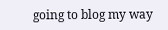going to blog my way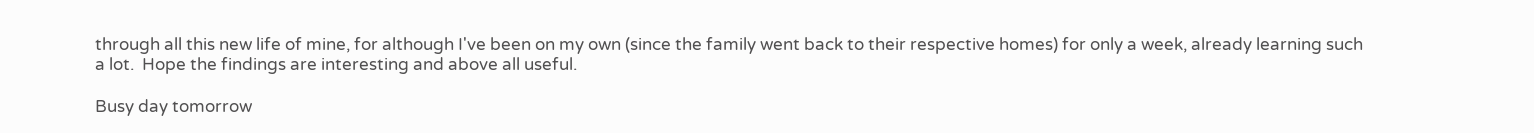through all this new life of mine, for although I've been on my own (since the family went back to their respective homes) for only a week, already learning such a lot.  Hope the findings are interesting and above all useful.

Busy day tomorrow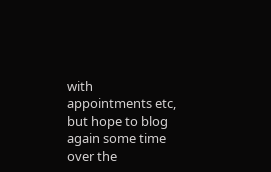with appointments etc, but hope to blog again some time over the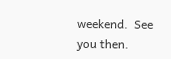weekend.  See you then.